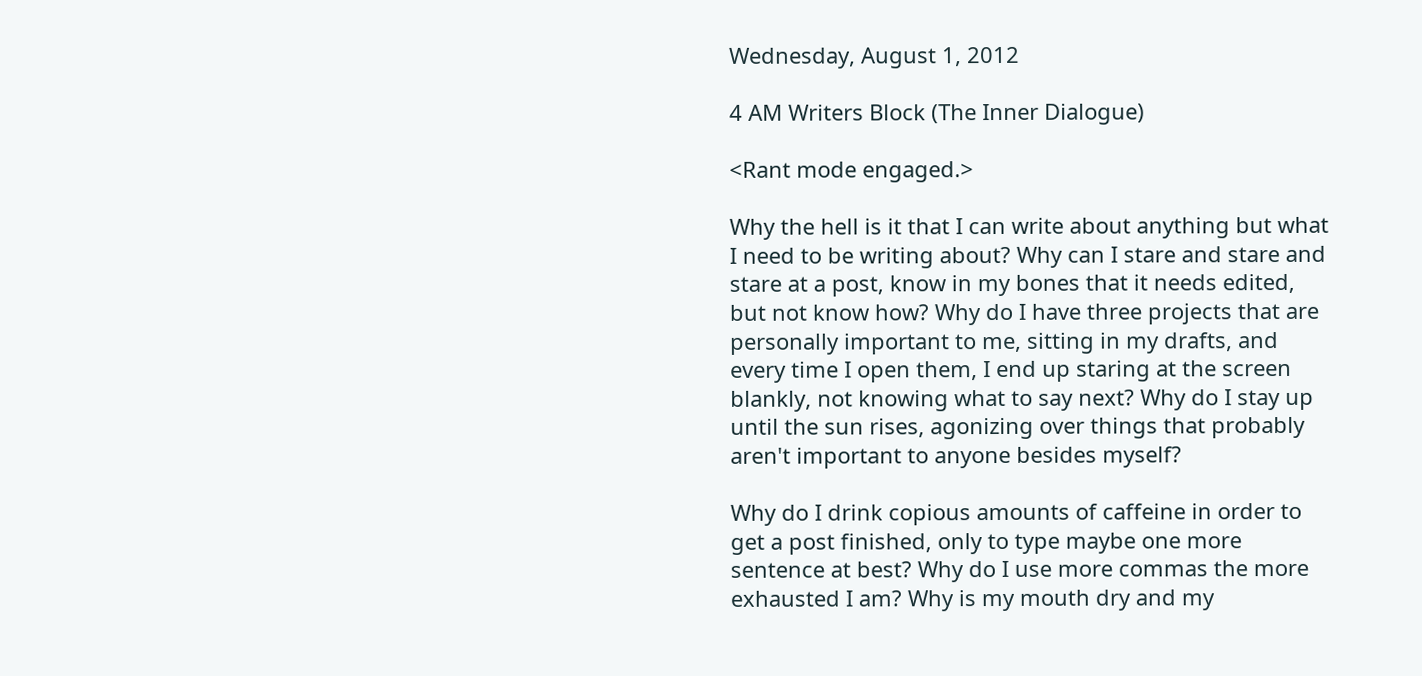Wednesday, August 1, 2012

4 AM Writers Block (The Inner Dialogue)

<Rant mode engaged.>

Why the hell is it that I can write about anything but what I need to be writing about? Why can I stare and stare and stare at a post, know in my bones that it needs edited, but not know how? Why do I have three projects that are personally important to me, sitting in my drafts, and every time I open them, I end up staring at the screen blankly, not knowing what to say next? Why do I stay up until the sun rises, agonizing over things that probably aren't important to anyone besides myself?

Why do I drink copious amounts of caffeine in order to get a post finished, only to type maybe one more sentence at best? Why do I use more commas the more exhausted I am? Why is my mouth dry and my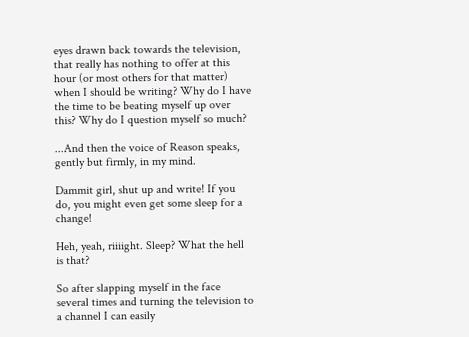eyes drawn back towards the television, that really has nothing to offer at this hour (or most others for that matter) when I should be writing? Why do I have the time to be beating myself up over this? Why do I question myself so much?

...And then the voice of Reason speaks, gently but firmly, in my mind.

Dammit girl, shut up and write! If you do, you might even get some sleep for a change!

Heh, yeah, riiiight. Sleep? What the hell is that?

So after slapping myself in the face several times and turning the television to a channel I can easily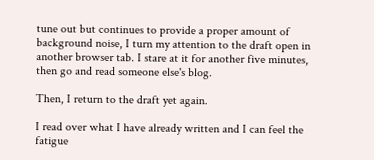tune out but continues to provide a proper amount of background noise, I turn my attention to the draft open in another browser tab. I stare at it for another five minutes, then go and read someone else's blog.

Then, I return to the draft yet again.

I read over what I have already written and I can feel the fatigue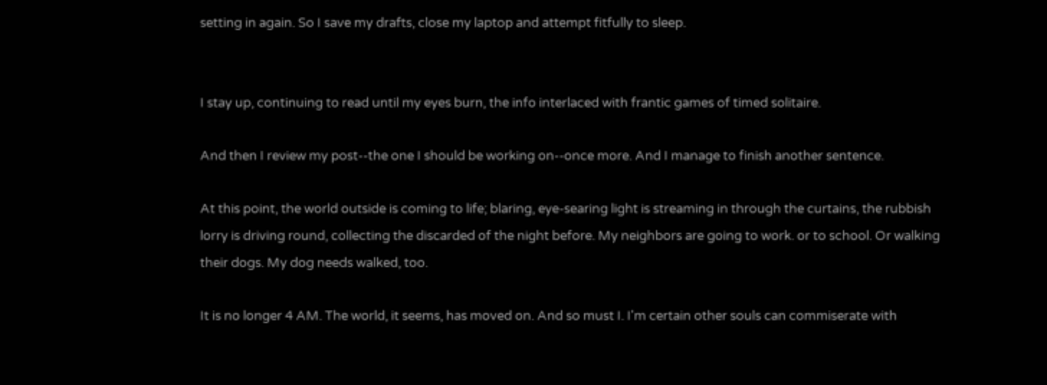setting in again. So I save my drafts, close my laptop and attempt fitfully to sleep.


I stay up, continuing to read until my eyes burn, the info interlaced with frantic games of timed solitaire.

And then I review my post--the one I should be working on--once more. And I manage to finish another sentence.

At this point, the world outside is coming to life; blaring, eye-searing light is streaming in through the curtains, the rubbish lorry is driving round, collecting the discarded of the night before. My neighbors are going to work. or to school. Or walking their dogs. My dog needs walked, too.

It is no longer 4 AM. The world, it seems, has moved on. And so must I. I'm certain other souls can commiserate with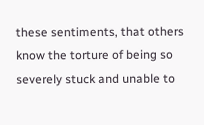these sentiments, that others know the torture of being so severely stuck and unable to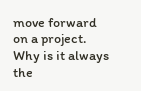move forward on a project. Why is it always the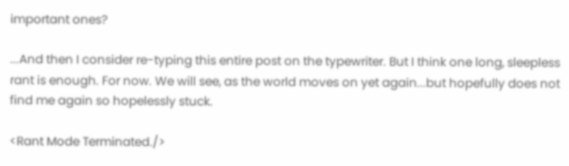important ones?

...And then I consider re-typing this entire post on the typewriter. But I think one long, sleepless rant is enough. For now. We will see, as the world moves on yet again...but hopefully does not find me again so hopelessly stuck.

<Rant Mode Terminated./>